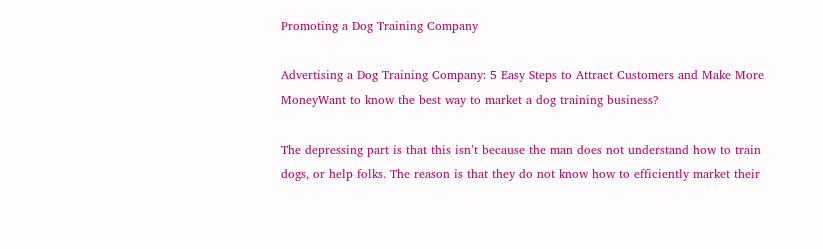Promoting a Dog Training Company

Advertising a Dog Training Company: 5 Easy Steps to Attract Customers and Make More MoneyWant to know the best way to market a dog training business?

The depressing part is that this isn’t because the man does not understand how to train dogs, or help folks. The reason is that they do not know how to efficiently market their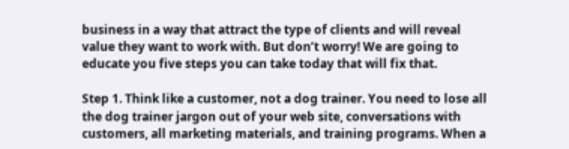business in a way that attract the type of clients and will reveal value they want to work with. But don’t worry! We are going to educate you five steps you can take today that will fix that.

Step 1. Think like a customer, not a dog trainer. You need to lose all the dog trainer jargon out of your web site, conversations with customers, all marketing materials, and training programs. When a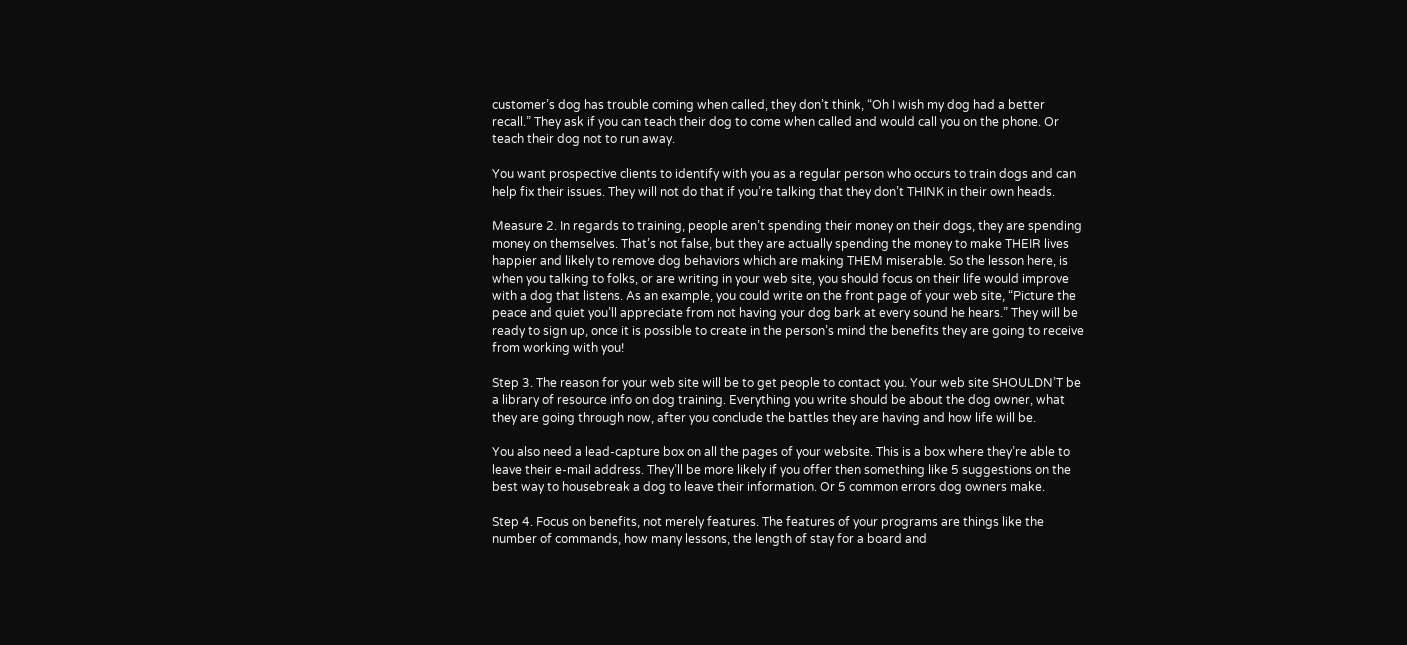customer’s dog has trouble coming when called, they don’t think, “Oh I wish my dog had a better recall.” They ask if you can teach their dog to come when called and would call you on the phone. Or teach their dog not to run away.

You want prospective clients to identify with you as a regular person who occurs to train dogs and can help fix their issues. They will not do that if you’re talking that they don’t THINK in their own heads.

Measure 2. In regards to training, people aren’t spending their money on their dogs, they are spending money on themselves. That’s not false, but they are actually spending the money to make THEIR lives happier and likely to remove dog behaviors which are making THEM miserable. So the lesson here, is when you talking to folks, or are writing in your web site, you should focus on their life would improve with a dog that listens. As an example, you could write on the front page of your web site, “Picture the peace and quiet you’ll appreciate from not having your dog bark at every sound he hears.” They will be ready to sign up, once it is possible to create in the person’s mind the benefits they are going to receive from working with you!

Step 3. The reason for your web site will be to get people to contact you. Your web site SHOULDN’T be a library of resource info on dog training. Everything you write should be about the dog owner, what they are going through now, after you conclude the battles they are having and how life will be.

You also need a lead-capture box on all the pages of your website. This is a box where they’re able to leave their e-mail address. They’ll be more likely if you offer then something like 5 suggestions on the best way to housebreak a dog to leave their information. Or 5 common errors dog owners make.

Step 4. Focus on benefits, not merely features. The features of your programs are things like the number of commands, how many lessons, the length of stay for a board and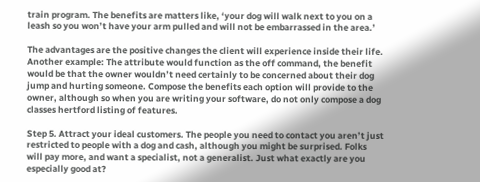train program. The benefits are matters like, ‘your dog will walk next to you on a leash so you won’t have your arm pulled and will not be embarrassed in the area.’

The advantages are the positive changes the client will experience inside their life. Another example: The attribute would function as the off command, the benefit would be that the owner wouldn’t need certainly to be concerned about their dog jump and hurting someone. Compose the benefits each option will provide to the owner, although so when you are writing your software, do not only compose a dog classes hertford listing of features.

Step 5. Attract your ideal customers. The people you need to contact you aren’t just restricted to people with a dog and cash, although you might be surprised. Folks will pay more, and want a specialist, not a generalist. Just what exactly are you especially good at?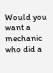Would you want a mechanic who did a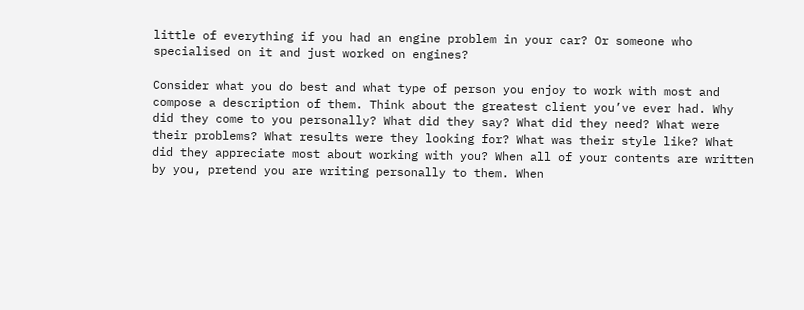little of everything if you had an engine problem in your car? Or someone who specialised on it and just worked on engines?

Consider what you do best and what type of person you enjoy to work with most and compose a description of them. Think about the greatest client you’ve ever had. Why did they come to you personally? What did they say? What did they need? What were their problems? What results were they looking for? What was their style like? What did they appreciate most about working with you? When all of your contents are written by you, pretend you are writing personally to them. When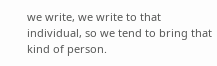we write, we write to that individual, so we tend to bring that kind of person.